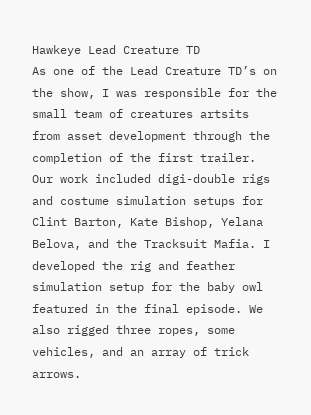Hawkeye Lead Creature TD
As one of the Lead Creature TD’s on the show, I was responsible for the small team of creatures artsits from asset development through the completion of the first trailer. Our work included digi-double rigs and costume simulation setups for Clint Barton, Kate Bishop, Yelana Belova, and the Tracksuit Mafia. I developed the rig and feather simulation setup for the baby owl featured in the final episode. We also rigged three ropes, some vehicles, and an array of trick arrows.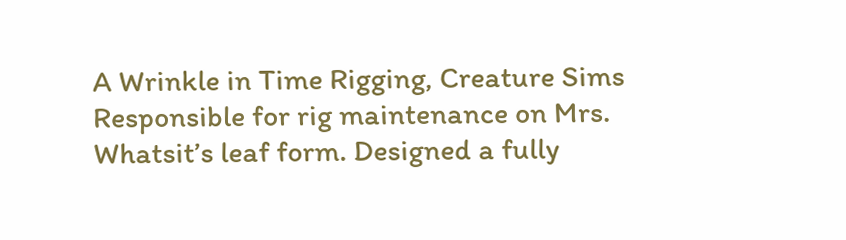A Wrinkle in Time Rigging, Creature Sims
Responsible for rig maintenance on Mrs. Whatsit’s leaf form. Designed a fully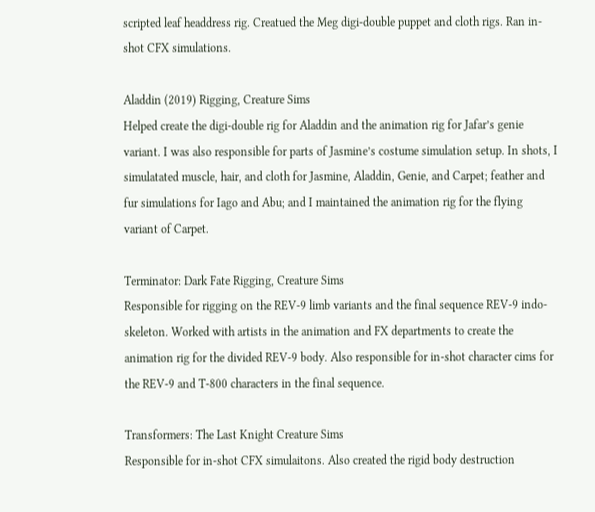scripted leaf headdress rig. Creatued the Meg digi-double puppet and cloth rigs. Ran in-shot CFX simulations.

Aladdin (2019) Rigging, Creature Sims
Helped create the digi-double rig for Aladdin and the animation rig for Jafar’s genie variant. I was also responsible for parts of Jasmine’s costume simulation setup. In shots, I simulatated muscle, hair, and cloth for Jasmine, Aladdin, Genie, and Carpet; feather and fur simulations for Iago and Abu; and I maintained the animation rig for the flying variant of Carpet.

Terminator: Dark Fate Rigging, Creature Sims
Responsible for rigging on the REV-9 limb variants and the final sequence REV-9 indo-skeleton. Worked with artists in the animation and FX departments to create the animation rig for the divided REV-9 body. Also responsible for in-shot character cims for the REV-9 and T-800 characters in the final sequence.

Transformers: The Last Knight Creature Sims
Responsible for in-shot CFX simulaitons. Also created the rigid body destruction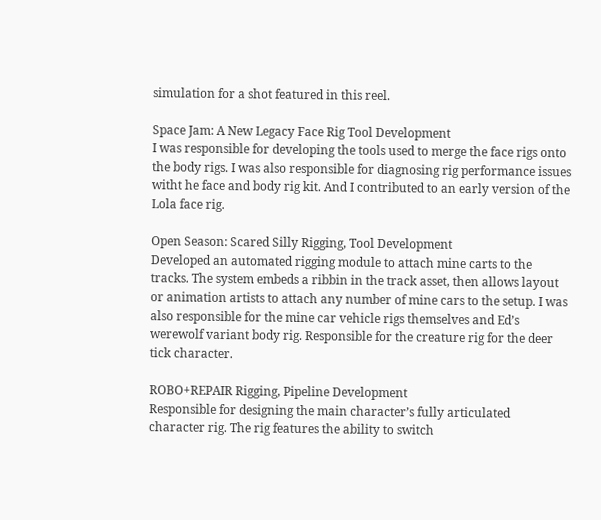simulation for a shot featured in this reel.

Space Jam: A New Legacy Face Rig Tool Development
I was responsible for developing the tools used to merge the face rigs onto the body rigs. I was also responsible for diagnosing rig performance issues witht he face and body rig kit. And I contributed to an early version of the Lola face rig.

Open Season: Scared Silly Rigging, Tool Development
Developed an automated rigging module to attach mine carts to the tracks. The system embeds a ribbin in the track asset, then allows layout or animation artists to attach any number of mine cars to the setup. I was also responsible for the mine car vehicle rigs themselves and Ed’s werewolf variant body rig. Responsible for the creature rig for the deer tick character.

ROBO+REPAIR Rigging, Pipeline Development
Responsible for designing the main character’s fully articulated character rig. The rig features the ability to switch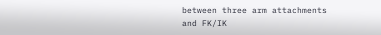between three arm attachments and FK/IK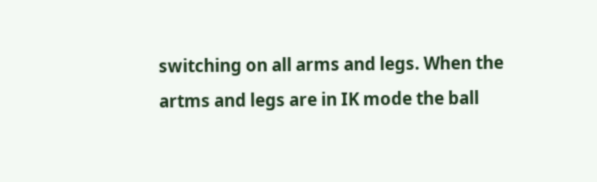switching on all arms and legs. When the artms and legs are in IK mode the ball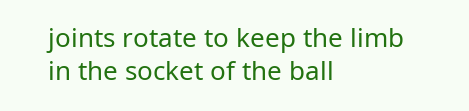joints rotate to keep the limb in the socket of the ball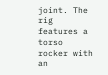joint. The rig features a torso rocker with an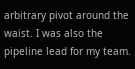arbitrary pivot around the waist. I was also the pipeline lead for my team.